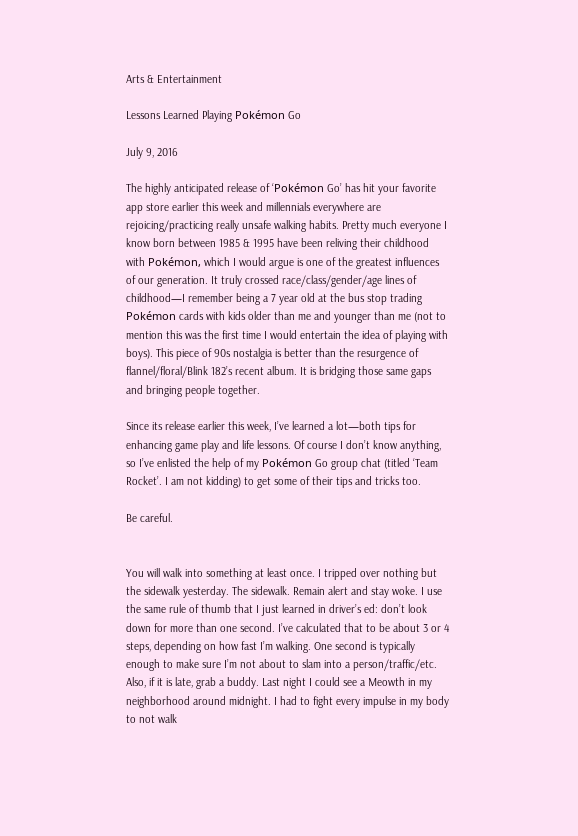Arts & Entertainment

Lessons Learned Playing Pokémon Go

July 9, 2016

The highly anticipated release of ‘Pokémon Go’ has hit your favorite app store earlier this week and millennials everywhere are rejoicing/practicing really unsafe walking habits. Pretty much everyone I know born between 1985 & 1995 have been reliving their childhood with Pokémon, which I would argue is one of the greatest influences of our generation. It truly crossed race/class/gender/age lines of childhood—I remember being a 7 year old at the bus stop trading Pokémon cards with kids older than me and younger than me (not to mention this was the first time I would entertain the idea of playing with boys). This piece of 90s nostalgia is better than the resurgence of flannel/floral/Blink 182’s recent album. It is bridging those same gaps and bringing people together.

Since its release earlier this week, I’ve learned a lot—both tips for enhancing game play and life lessons. Of course I don’t know anything, so I’ve enlisted the help of my Pokémon Go group chat (titled ‘Team Rocket’. I am not kidding) to get some of their tips and tricks too.

Be careful.


You will walk into something at least once. I tripped over nothing but the sidewalk yesterday. The sidewalk. Remain alert and stay woke. I use the same rule of thumb that I just learned in driver’s ed: don’t look down for more than one second. I’ve calculated that to be about 3 or 4 steps, depending on how fast I’m walking. One second is typically enough to make sure I’m not about to slam into a person/traffic/etc. Also, if it is late, grab a buddy. Last night I could see a Meowth in my neighborhood around midnight. I had to fight every impulse in my body to not walk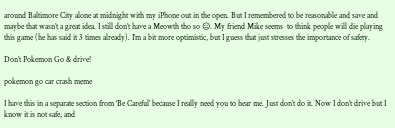around Baltimore City alone at midnight with my iPhone out in the open. But I remembered to be reasonable and save and maybe that wasn’t a great idea. I still don’t have a Meowth tho so 😑. My friend Mike seems  to think people will die playing this game (he has said it 3 times already). I’m a bit more optimistic, but I guess that just stresses the importance of safety.

Don’t Pokemon Go & drive!

pokemon go car crash meme

I have this in a separate section from ‘Be Careful’ because I really need you to hear me. Just don’t do it. Now I don’t drive but I know it is not safe, and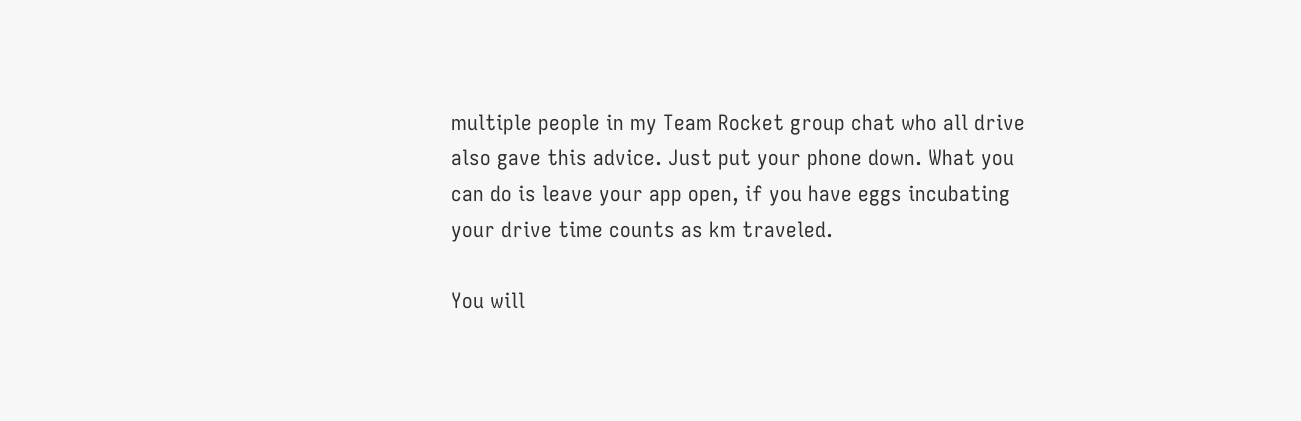multiple people in my Team Rocket group chat who all drive also gave this advice. Just put your phone down. What you can do is leave your app open, if you have eggs incubating your drive time counts as km traveled.

You will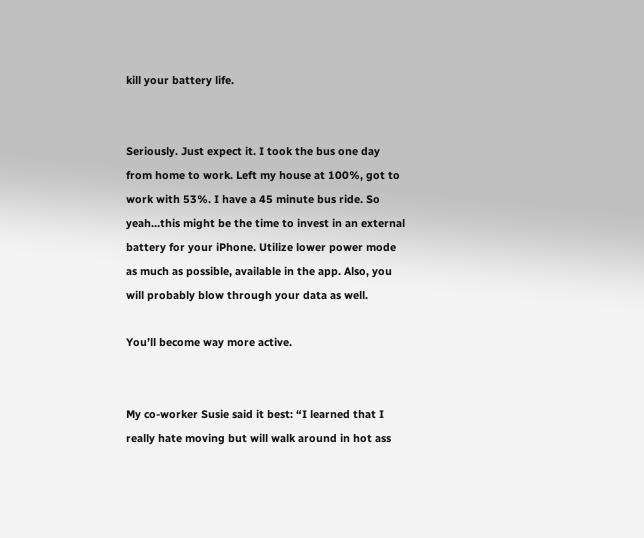kill your battery life.


Seriously. Just expect it. I took the bus one day from home to work. Left my house at 100%, got to work with 53%. I have a 45 minute bus ride. So yeah…this might be the time to invest in an external battery for your iPhone. Utilize lower power mode as much as possible, available in the app. Also, you will probably blow through your data as well.

You’ll become way more active.


My co-worker Susie said it best: “I learned that I really hate moving but will walk around in hot ass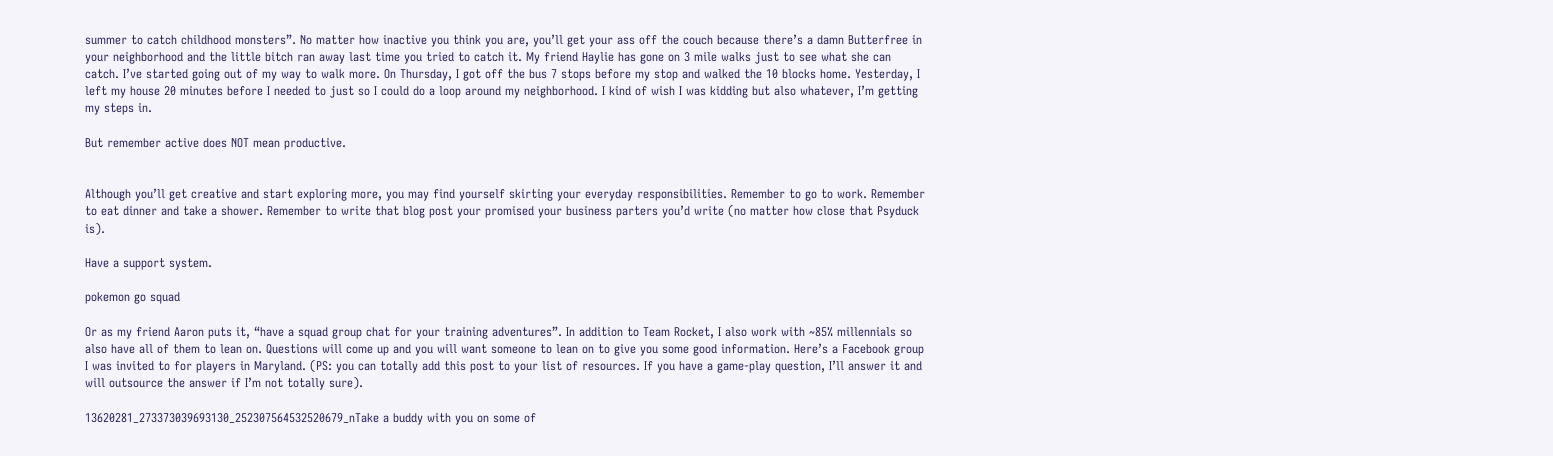summer to catch childhood monsters”. No matter how inactive you think you are, you’ll get your ass off the couch because there’s a damn Butterfree in your neighborhood and the little bitch ran away last time you tried to catch it. My friend Haylie has gone on 3 mile walks just to see what she can catch. I’ve started going out of my way to walk more. On Thursday, I got off the bus 7 stops before my stop and walked the 10 blocks home. Yesterday, I left my house 20 minutes before I needed to just so I could do a loop around my neighborhood. I kind of wish I was kidding but also whatever, I’m getting my steps in.

But remember active does NOT mean productive.


Although you’ll get creative and start exploring more, you may find yourself skirting your everyday responsibilities. Remember to go to work. Remember to eat dinner and take a shower. Remember to write that blog post your promised your business parters you’d write (no matter how close that Psyduck is).

Have a support system.

pokemon go squad

Or as my friend Aaron puts it, “have a squad group chat for your training adventures”. In addition to Team Rocket, I also work with ~85% millennials so also have all of them to lean on. Questions will come up and you will want someone to lean on to give you some good information. Here’s a Facebook group I was invited to for players in Maryland. (PS: you can totally add this post to your list of resources. If you have a game-play question, I’ll answer it and will outsource the answer if I’m not totally sure).

13620281_273373039693130_252307564532520679_nTake a buddy with you on some of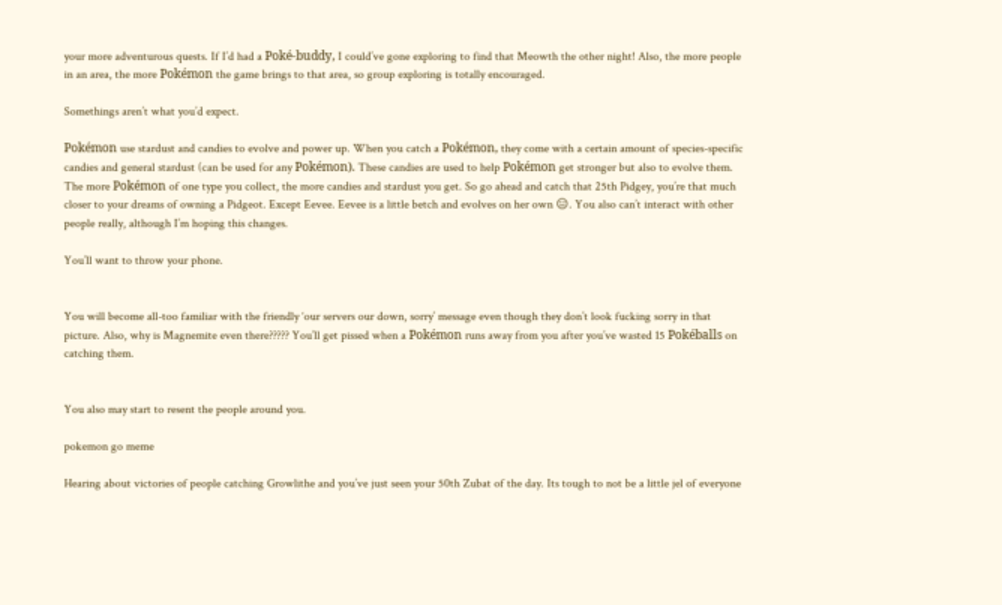your more adventurous quests. If I’d had a Poké-buddy, I could’ve gone exploring to find that Meowth the other night! Also, the more people in an area, the more Pokémon the game brings to that area, so group exploring is totally encouraged.

Somethings aren’t what you’d expect.

Pokémon use stardust and candies to evolve and power up. When you catch a Pokémon, they come with a certain amount of species-specific candies and general stardust (can be used for any Pokémon). These candies are used to help Pokémon get stronger but also to evolve them. The more Pokémon of one type you collect, the more candies and stardust you get. So go ahead and catch that 25th Pidgey, you’re that much closer to your dreams of owning a Pidgeot. Except Eevee. Eevee is a little betch and evolves on her own 😑. You also can’t interact with other people really, although I’m hoping this changes.

You’ll want to throw your phone.


You will become all-too familiar with the friendly ‘our servers our down, sorry’ message even though they don’t look fucking sorry in that picture. Also, why is Magnemite even there????? You’ll get pissed when a Pokémon runs away from you after you’ve wasted 15 Pokéballs on catching them.


You also may start to resent the people around you.

pokemon go meme

Hearing about victories of people catching Growlithe and you’ve just seen your 50th Zubat of the day. Its tough to not be a little jel of everyone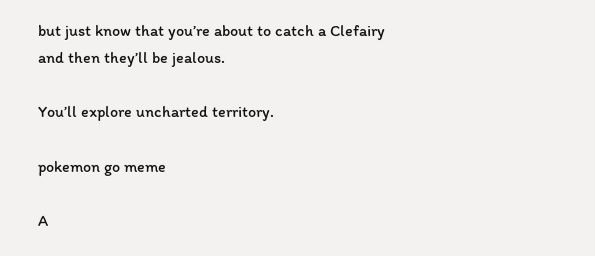but just know that you’re about to catch a Clefairy and then they’ll be jealous.

You’ll explore uncharted territory.

pokemon go meme

A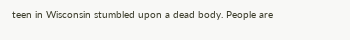teen in Wisconsin stumbled upon a dead body. People are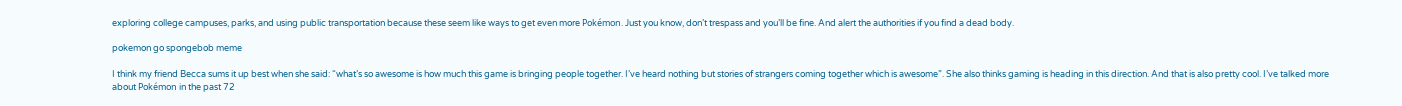exploring college campuses, parks, and using public transportation because these seem like ways to get even more Pokémon. Just you know, don’t trespass and you’ll be fine. And alert the authorities if you find a dead body.

pokemon go spongebob meme

I think my friend Becca sums it up best when she said: “what’s so awesome is how much this game is bringing people together. I’ve heard nothing but stories of strangers coming together which is awesome”. She also thinks gaming is heading in this direction. And that is also pretty cool. I’ve talked more about Pokémon in the past 72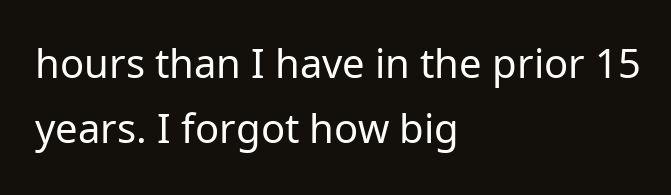hours than I have in the prior 15 years. I forgot how big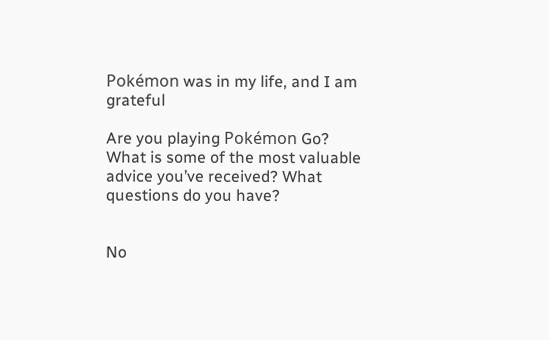Pokémon was in my life, and I am grateful

Are you playing Pokémon Go? What is some of the most valuable advice you’ve received? What questions do you have?


No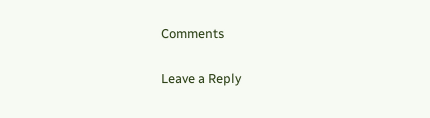Comments

Leave a Reply